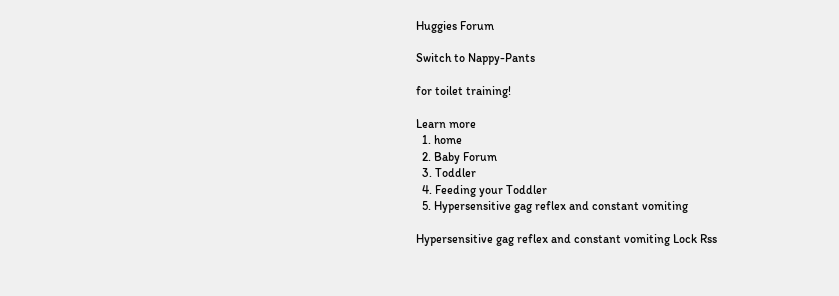Huggies Forum

Switch to Nappy-Pants

for toilet training!

Learn more
  1. home
  2. Baby Forum
  3. Toddler
  4. Feeding your Toddler
  5. Hypersensitive gag reflex and constant vomiting

Hypersensitive gag reflex and constant vomiting Lock Rss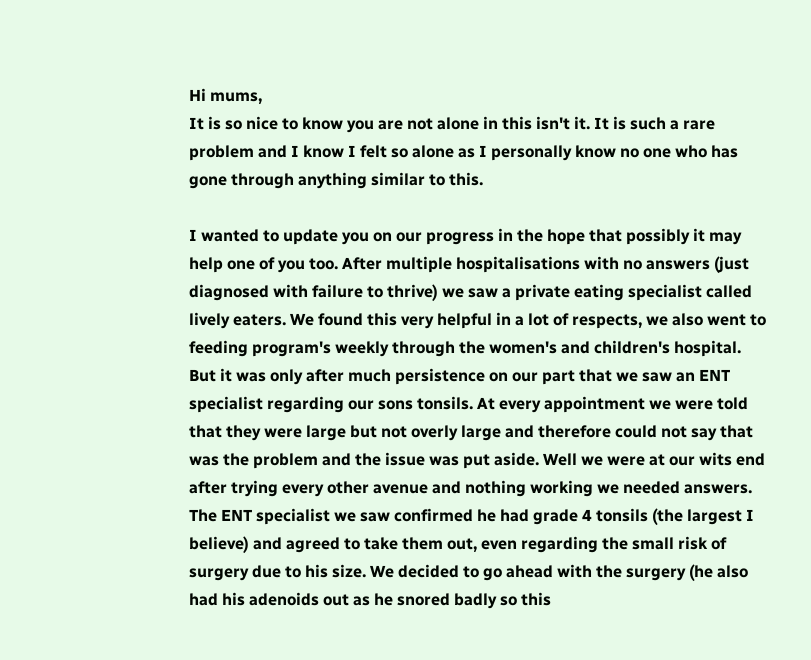Hi mums,
It is so nice to know you are not alone in this isn't it. It is such a rare problem and I know I felt so alone as I personally know no one who has gone through anything similar to this.

I wanted to update you on our progress in the hope that possibly it may help one of you too. After multiple hospitalisations with no answers (just diagnosed with failure to thrive) we saw a private eating specialist called lively eaters. We found this very helpful in a lot of respects, we also went to feeding program's weekly through the women's and children's hospital. But it was only after much persistence on our part that we saw an ENT specialist regarding our sons tonsils. At every appointment we were told that they were large but not overly large and therefore could not say that was the problem and the issue was put aside. Well we were at our wits end after trying every other avenue and nothing working we needed answers. The ENT specialist we saw confirmed he had grade 4 tonsils (the largest I believe) and agreed to take them out, even regarding the small risk of surgery due to his size. We decided to go ahead with the surgery (he also had his adenoids out as he snored badly so this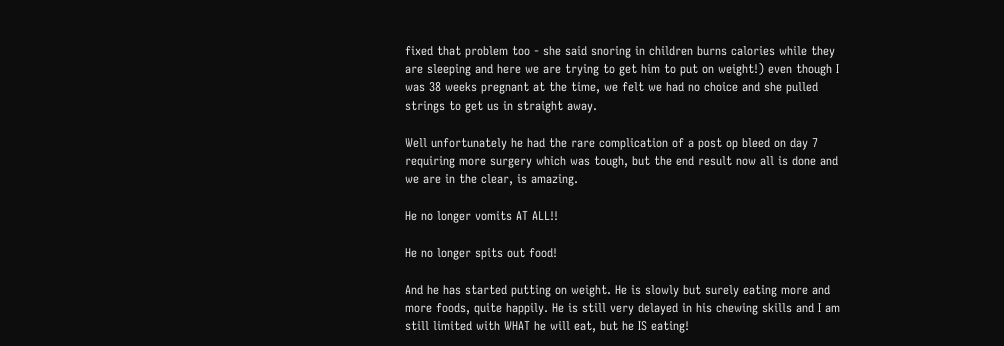fixed that problem too - she said snoring in children burns calories while they are sleeping and here we are trying to get him to put on weight!) even though I was 38 weeks pregnant at the time, we felt we had no choice and she pulled strings to get us in straight away.

Well unfortunately he had the rare complication of a post op bleed on day 7 requiring more surgery which was tough, but the end result now all is done and we are in the clear, is amazing.

He no longer vomits AT ALL!!

He no longer spits out food!

And he has started putting on weight. He is slowly but surely eating more and more foods, quite happily. He is still very delayed in his chewing skills and I am still limited with WHAT he will eat, but he IS eating!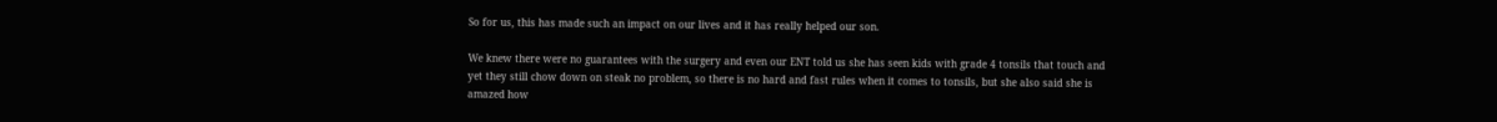So for us, this has made such an impact on our lives and it has really helped our son.

We knew there were no guarantees with the surgery and even our ENT told us she has seen kids with grade 4 tonsils that touch and yet they still chow down on steak no problem, so there is no hard and fast rules when it comes to tonsils, but she also said she is amazed how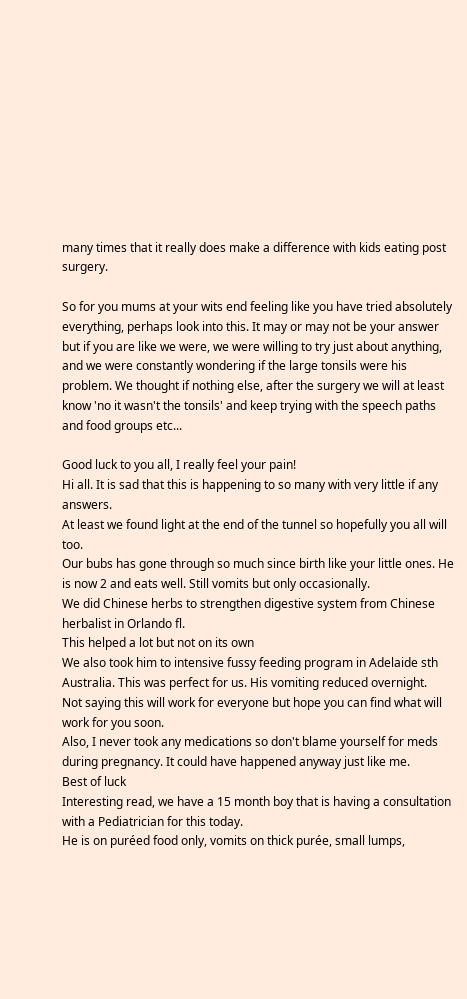many times that it really does make a difference with kids eating post surgery.

So for you mums at your wits end feeling like you have tried absolutely everything, perhaps look into this. It may or may not be your answer but if you are like we were, we were willing to try just about anything, and we were constantly wondering if the large tonsils were his problem. We thought if nothing else, after the surgery we will at least know 'no it wasn't the tonsils' and keep trying with the speech paths and food groups etc...

Good luck to you all, I really feel your pain!
Hi all. It is sad that this is happening to so many with very little if any answers.
At least we found light at the end of the tunnel so hopefully you all will too.
Our bubs has gone through so much since birth like your little ones. He is now 2 and eats well. Still vomits but only occasionally.
We did Chinese herbs to strengthen digestive system from Chinese herbalist in Orlando fl.
This helped a lot but not on its own
We also took him to intensive fussy feeding program in Adelaide sth Australia. This was perfect for us. His vomiting reduced overnight.
Not saying this will work for everyone but hope you can find what will work for you soon.
Also, I never took any medications so don't blame yourself for meds during pregnancy. It could have happened anyway just like me.
Best of luck
Interesting read, we have a 15 month boy that is having a consultation with a Pediatrician for this today.
He is on puréed food only, vomits on thick purée, small lumps,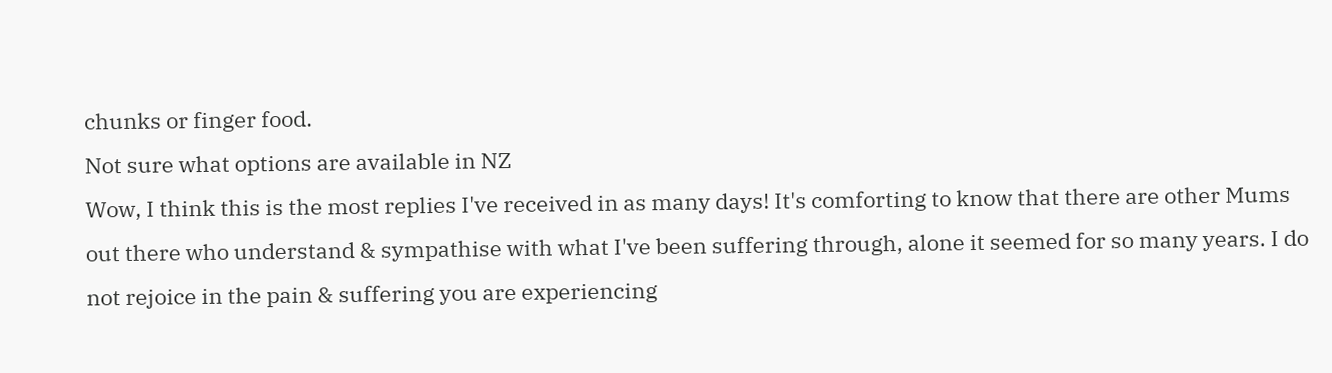chunks or finger food.
Not sure what options are available in NZ
Wow, I think this is the most replies I've received in as many days! It's comforting to know that there are other Mums out there who understand & sympathise with what I've been suffering through, alone it seemed for so many years. I do not rejoice in the pain & suffering you are experiencing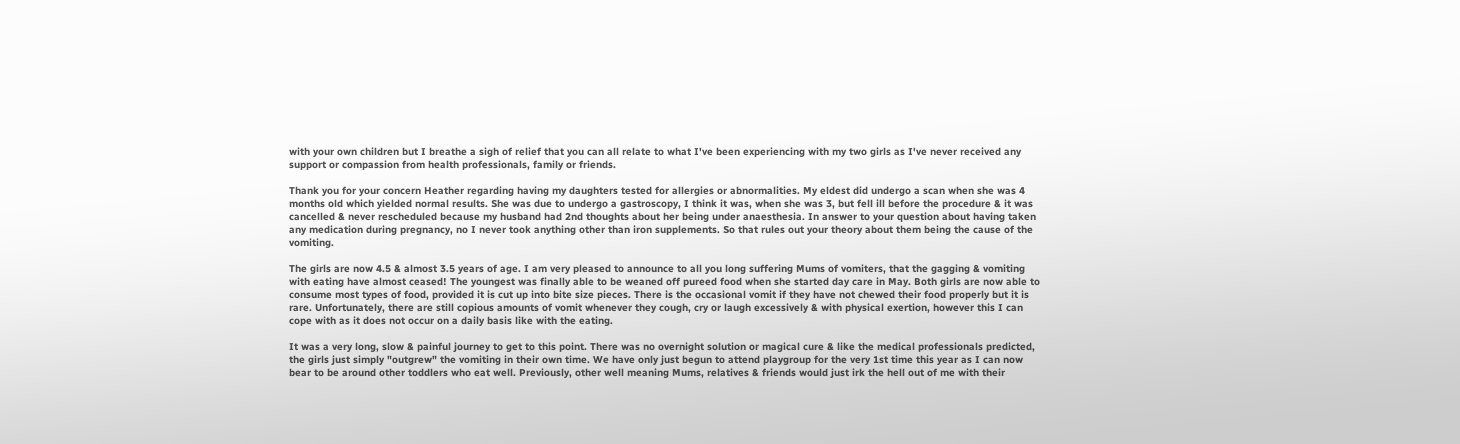with your own children but I breathe a sigh of relief that you can all relate to what I've been experiencing with my two girls as I've never received any support or compassion from health professionals, family or friends.

Thank you for your concern Heather regarding having my daughters tested for allergies or abnormalities. My eldest did undergo a scan when she was 4 months old which yielded normal results. She was due to undergo a gastroscopy, I think it was, when she was 3, but fell ill before the procedure & it was cancelled & never rescheduled because my husband had 2nd thoughts about her being under anaesthesia. In answer to your question about having taken any medication during pregnancy, no I never took anything other than iron supplements. So that rules out your theory about them being the cause of the vomiting.

The girls are now 4.5 & almost 3.5 years of age. I am very pleased to announce to all you long suffering Mums of vomiters, that the gagging & vomiting with eating have almost ceased! The youngest was finally able to be weaned off pureed food when she started day care in May. Both girls are now able to consume most types of food, provided it is cut up into bite size pieces. There is the occasional vomit if they have not chewed their food properly but it is rare. Unfortunately, there are still copious amounts of vomit whenever they cough, cry or laugh excessively & with physical exertion, however this I can cope with as it does not occur on a daily basis like with the eating.

It was a very long, slow & painful journey to get to this point. There was no overnight solution or magical cure & like the medical professionals predicted, the girls just simply "outgrew" the vomiting in their own time. We have only just begun to attend playgroup for the very 1st time this year as I can now bear to be around other toddlers who eat well. Previously, other well meaning Mums, relatives & friends would just irk the hell out of me with their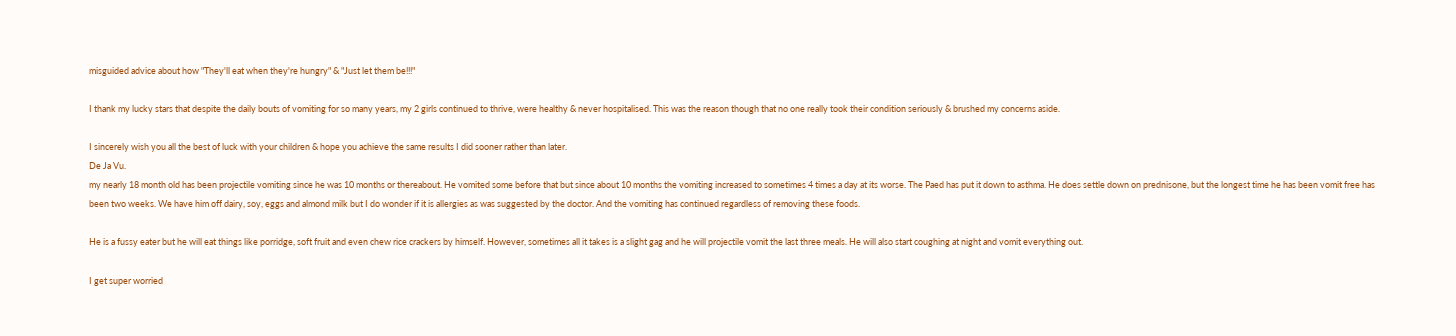misguided advice about how "They'll eat when they're hungry" & "Just let them be!!!"

I thank my lucky stars that despite the daily bouts of vomiting for so many years, my 2 girls continued to thrive, were healthy & never hospitalised. This was the reason though that no one really took their condition seriously & brushed my concerns aside.

I sincerely wish you all the best of luck with your children & hope you achieve the same results I did sooner rather than later.
De Ja Vu.
my nearly 18 month old has been projectile vomiting since he was 10 months or thereabout. He vomited some before that but since about 10 months the vomiting increased to sometimes 4 times a day at its worse. The Paed has put it down to asthma. He does settle down on prednisone, but the longest time he has been vomit free has been two weeks. We have him off dairy, soy, eggs and almond milk but I do wonder if it is allergies as was suggested by the doctor. And the vomiting has continued regardless of removing these foods.

He is a fussy eater but he will eat things like porridge, soft fruit and even chew rice crackers by himself. However, sometimes all it takes is a slight gag and he will projectile vomit the last three meals. He will also start coughing at night and vomit everything out.

I get super worried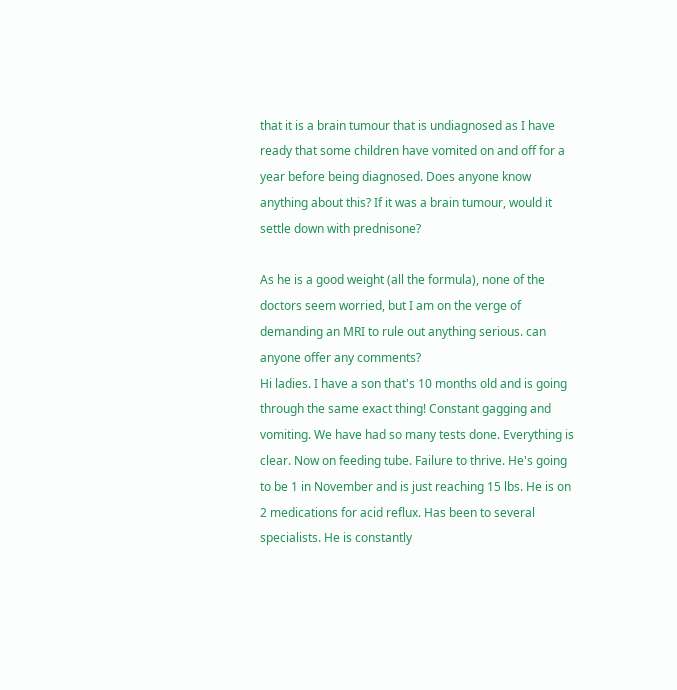that it is a brain tumour that is undiagnosed as I have ready that some children have vomited on and off for a year before being diagnosed. Does anyone know anything about this? If it was a brain tumour, would it settle down with prednisone?

As he is a good weight (all the formula), none of the doctors seem worried, but I am on the verge of demanding an MRI to rule out anything serious. can anyone offer any comments?
Hi ladies. I have a son that's 10 months old and is going through the same exact thing! Constant gagging and vomiting. We have had so many tests done. Everything is clear. Now on feeding tube. Failure to thrive. He's going to be 1 in November and is just reaching 15 lbs. He is on 2 medications for acid reflux. Has been to several specialists. He is constantly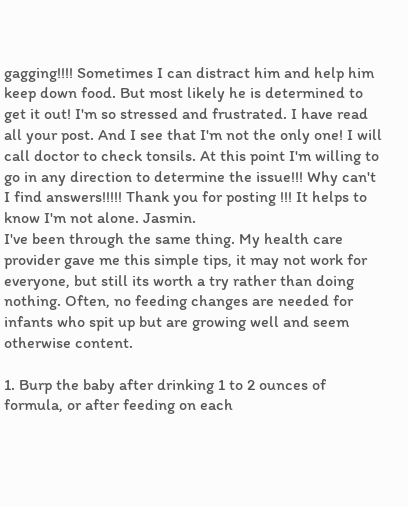gagging!!!! Sometimes I can distract him and help him keep down food. But most likely he is determined to get it out! I'm so stressed and frustrated. I have read all your post. And I see that I'm not the only one! I will call doctor to check tonsils. At this point I'm willing to go in any direction to determine the issue!!! Why can't I find answers!!!!! Thank you for posting !!! It helps to know I'm not alone. Jasmin.
I've been through the same thing. My health care provider gave me this simple tips, it may not work for everyone, but still its worth a try rather than doing nothing. Often, no feeding changes are needed for infants who spit up but are growing well and seem otherwise content.

1. Burp the baby after drinking 1 to 2 ounces of formula, or after feeding on each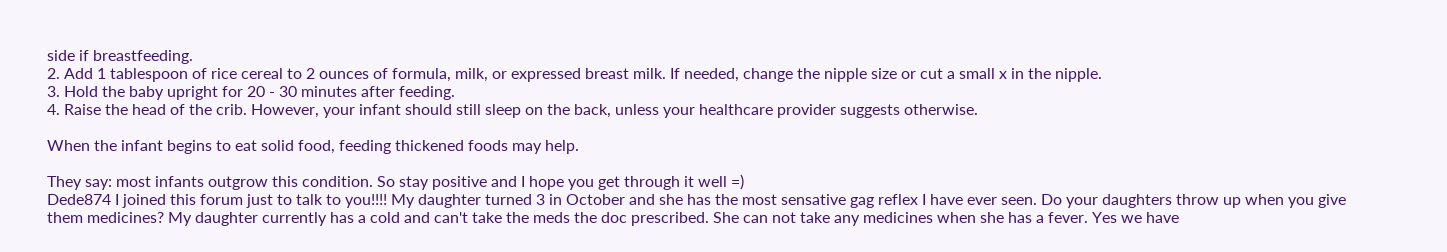side if breastfeeding.
2. Add 1 tablespoon of rice cereal to 2 ounces of formula, milk, or expressed breast milk. If needed, change the nipple size or cut a small x in the nipple.
3. Hold the baby upright for 20 - 30 minutes after feeding.
4. Raise the head of the crib. However, your infant should still sleep on the back, unless your healthcare provider suggests otherwise.

When the infant begins to eat solid food, feeding thickened foods may help.

They say: most infants outgrow this condition. So stay positive and I hope you get through it well =)
Dede874 I joined this forum just to talk to you!!!! My daughter turned 3 in October and she has the most sensative gag reflex I have ever seen. Do your daughters throw up when you give them medicines? My daughter currently has a cold and can't take the meds the doc prescribed. She can not take any medicines when she has a fever. Yes we have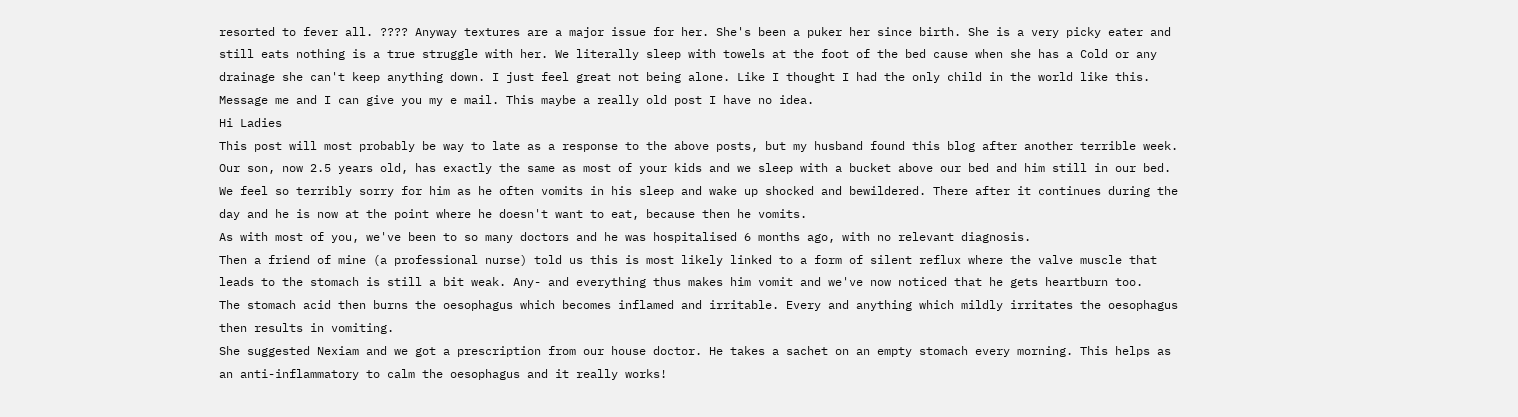resorted to fever all. ???? Anyway textures are a major issue for her. She's been a puker her since birth. She is a very picky eater and still eats nothing is a true struggle with her. We literally sleep with towels at the foot of the bed cause when she has a Cold or any drainage she can't keep anything down. I just feel great not being alone. Like I thought I had the only child in the world like this. Message me and I can give you my e mail. This maybe a really old post I have no idea.
Hi Ladies
This post will most probably be way to late as a response to the above posts, but my husband found this blog after another terrible week. Our son, now 2.5 years old, has exactly the same as most of your kids and we sleep with a bucket above our bed and him still in our bed. We feel so terribly sorry for him as he often vomits in his sleep and wake up shocked and bewildered. There after it continues during the day and he is now at the point where he doesn't want to eat, because then he vomits.
As with most of you, we've been to so many doctors and he was hospitalised 6 months ago, with no relevant diagnosis.
Then a friend of mine (a professional nurse) told us this is most likely linked to a form of silent reflux where the valve muscle that leads to the stomach is still a bit weak. Any- and everything thus makes him vomit and we've now noticed that he gets heartburn too.
The stomach acid then burns the oesophagus which becomes inflamed and irritable. Every and anything which mildly irritates the oesophagus then results in vomiting.
She suggested Nexiam and we got a prescription from our house doctor. He takes a sachet on an empty stomach every morning. This helps as an anti-inflammatory to calm the oesophagus and it really works!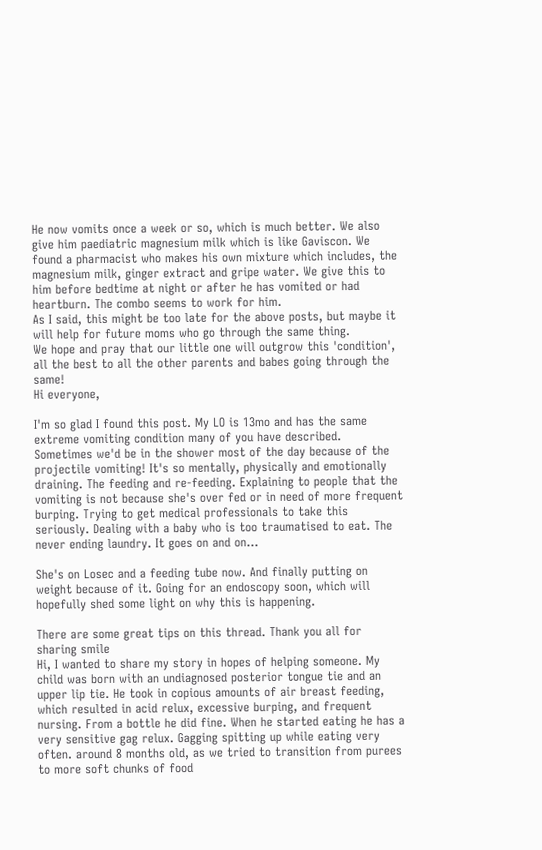He now vomits once a week or so, which is much better. We also give him paediatric magnesium milk which is like Gaviscon. We found a pharmacist who makes his own mixture which includes, the magnesium milk, ginger extract and gripe water. We give this to him before bedtime at night or after he has vomited or had heartburn. The combo seems to work for him.
As I said, this might be too late for the above posts, but maybe it will help for future moms who go through the same thing.
We hope and pray that our little one will outgrow this 'condition', all the best to all the other parents and babes going through the same!
Hi everyone,

I'm so glad I found this post. My LO is 13mo and has the same extreme vomiting condition many of you have described. Sometimes we'd be in the shower most of the day because of the projectile vomiting! It's so mentally, physically and emotionally draining. The feeding and re-feeding. Explaining to people that the vomiting is not because she's over fed or in need of more frequent burping. Trying to get medical professionals to take this seriously. Dealing with a baby who is too traumatised to eat. The never ending laundry. It goes on and on...

She's on Losec and a feeding tube now. And finally putting on weight because of it. Going for an endoscopy soon, which will hopefully shed some light on why this is happening.

There are some great tips on this thread. Thank you all for sharing smile
Hi, I wanted to share my story in hopes of helping someone. My child was born with an undiagnosed posterior tongue tie and an upper lip tie. He took in copious amounts of air breast feeding, which resulted in acid relux, excessive burping, and frequent nursing. From a bottle he did fine. When he started eating he has a very sensitive gag relux. Gagging spitting up while eating very often. around 8 months old, as we tried to transition from purees to more soft chunks of food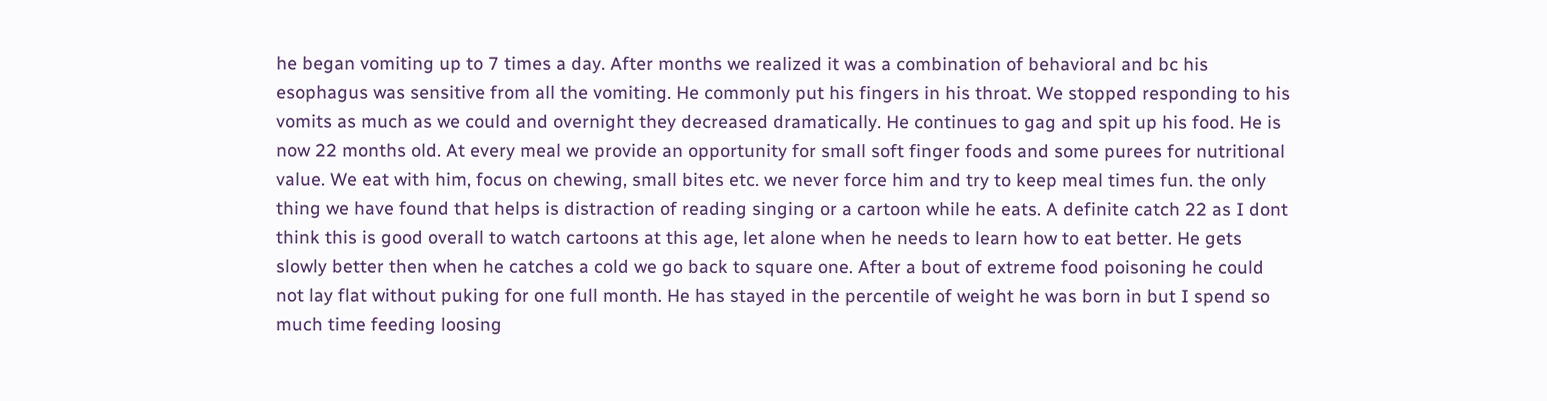he began vomiting up to 7 times a day. After months we realized it was a combination of behavioral and bc his esophagus was sensitive from all the vomiting. He commonly put his fingers in his throat. We stopped responding to his vomits as much as we could and overnight they decreased dramatically. He continues to gag and spit up his food. He is now 22 months old. At every meal we provide an opportunity for small soft finger foods and some purees for nutritional value. We eat with him, focus on chewing, small bites etc. we never force him and try to keep meal times fun. the only thing we have found that helps is distraction of reading singing or a cartoon while he eats. A definite catch 22 as I dont think this is good overall to watch cartoons at this age, let alone when he needs to learn how to eat better. He gets slowly better then when he catches a cold we go back to square one. After a bout of extreme food poisoning he could not lay flat without puking for one full month. He has stayed in the percentile of weight he was born in but I spend so much time feeding loosing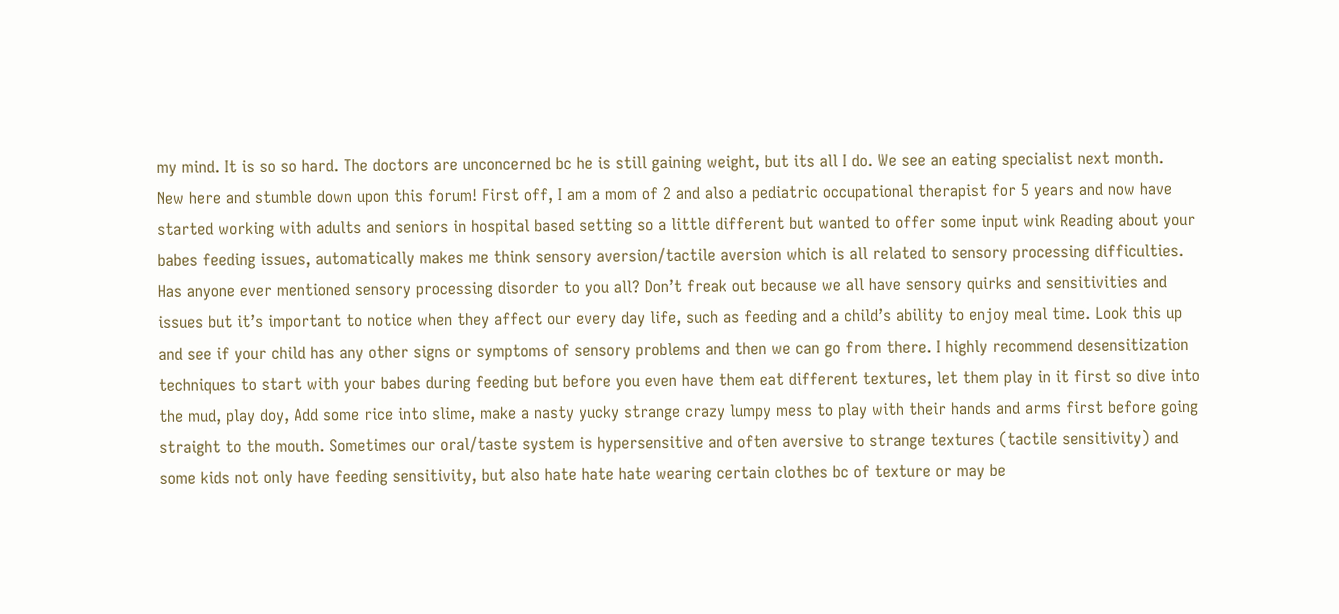my mind. It is so so hard. The doctors are unconcerned bc he is still gaining weight, but its all I do. We see an eating specialist next month.
New here and stumble down upon this forum! First off, I am a mom of 2 and also a pediatric occupational therapist for 5 years and now have started working with adults and seniors in hospital based setting so a little different but wanted to offer some input wink Reading about your babes feeding issues, automatically makes me think sensory aversion/tactile aversion which is all related to sensory processing difficulties. Has anyone ever mentioned sensory processing disorder to you all? Don’t freak out because we all have sensory quirks and sensitivities and issues but it’s important to notice when they affect our every day life, such as feeding and a child’s ability to enjoy meal time. Look this up and see if your child has any other signs or symptoms of sensory problems and then we can go from there. I highly recommend desensitization techniques to start with your babes during feeding but before you even have them eat different textures, let them play in it first so dive into the mud, play doy, Add some rice into slime, make a nasty yucky strange crazy lumpy mess to play with their hands and arms first before going straight to the mouth. Sometimes our oral/taste system is hypersensitive and often aversive to strange textures (tactile sensitivity) and some kids not only have feeding sensitivity, but also hate hate hate wearing certain clothes bc of texture or may be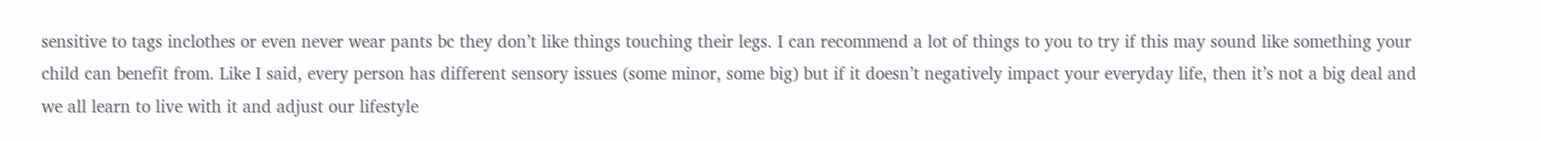sensitive to tags inclothes or even never wear pants bc they don’t like things touching their legs. I can recommend a lot of things to you to try if this may sound like something your child can benefit from. Like I said, every person has different sensory issues (some minor, some big) but if it doesn’t negatively impact your everyday life, then it’s not a big deal and we all learn to live with it and adjust our lifestyle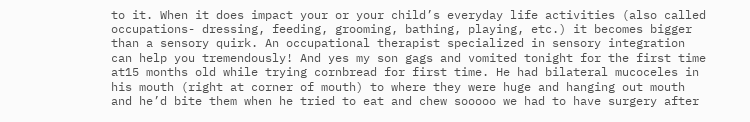to it. When it does impact your or your child’s everyday life activities (also called occupations- dressing, feeding, grooming, bathing, playing, etc.) it becomes bigger than a sensory quirk. An occupational therapist specialized in sensory integration can help you tremendously! And yes my son gags and vomited tonight for the first time at15 months old while trying cornbread for first time. He had bilateral mucoceles in his mouth (right at corner of mouth) to where they were huge and hanging out mouth and he’d bite them when he tried to eat and chew sooooo we had to have surgery after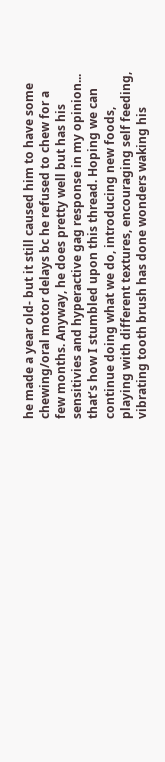he made a year old- but it still caused him to have some chewing/oral motor delays bc he refused to chew for a few months. Anyway, he does pretty well but has his sensitivies and hyperactive gag response in my opinion... that’s how I stumbled upon this thread. Hoping we can continue doing what we do, introducing new foods, playing with different textures, encouraging self feeding, vibrating tooth brush has done wonders waking his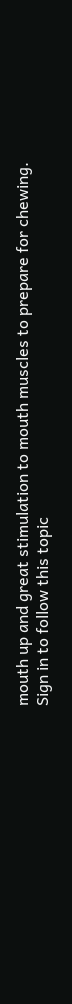mouth up and great stimulation to mouth muscles to prepare for chewing.
Sign in to follow this topic